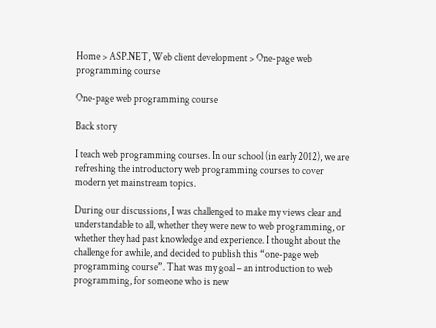Home > ASP.NET, Web client development > One-page web programming course

One-page web programming course

Back story

I teach web programming courses. In our school (in early 2012), we are refreshing the introductory web programming courses to cover modern yet mainstream topics.

During our discussions, I was challenged to make my views clear and understandable to all, whether they were new to web programming, or whether they had past knowledge and experience. I thought about the challenge for awhile, and decided to publish this “one-page web programming course”. That was my goal – an introduction to web programming, for someone who is new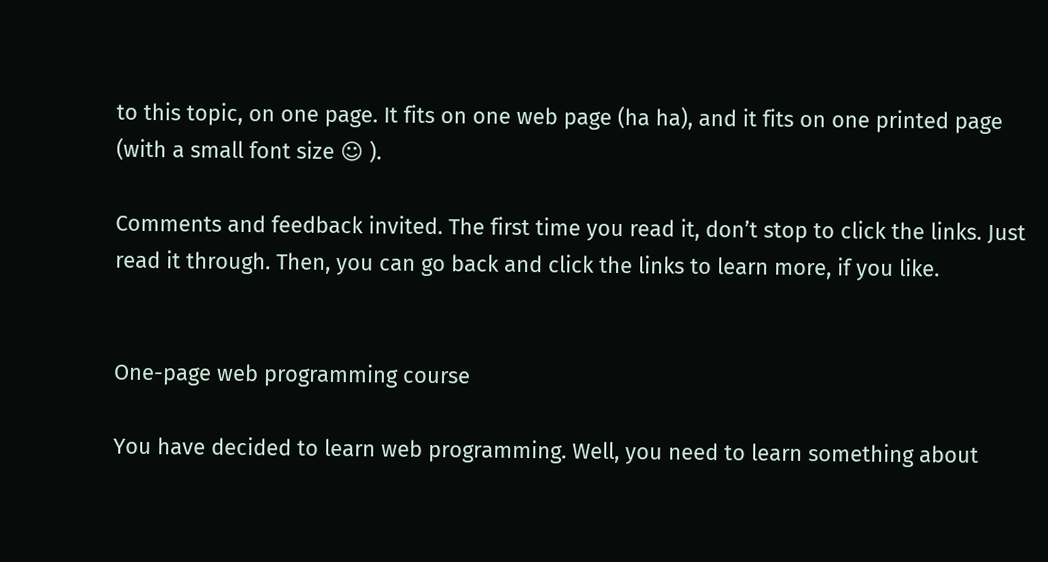to this topic, on one page. It fits on one web page (ha ha), and it fits on one printed page (with a small font size ☺ ).

Comments and feedback invited. The first time you read it, don’t stop to click the links. Just read it through. Then, you can go back and click the links to learn more, if you like.


One-page web programming course

You have decided to learn web programming. Well, you need to learn something about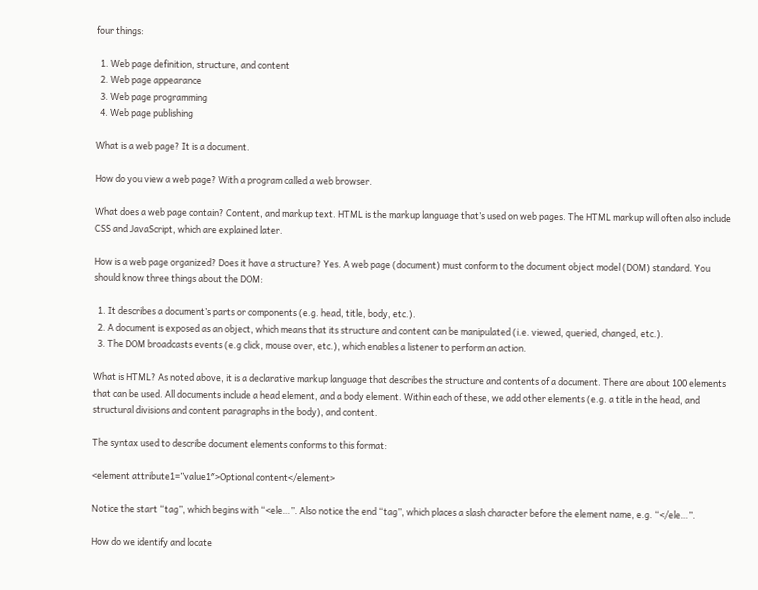four things:

  1. Web page definition, structure, and content
  2. Web page appearance
  3. Web page programming
  4. Web page publishing

What is a web page? It is a document.

How do you view a web page? With a program called a web browser.

What does a web page contain? Content, and markup text. HTML is the markup language that’s used on web pages. The HTML markup will often also include CSS and JavaScript, which are explained later.

How is a web page organized? Does it have a structure? Yes. A web page (document) must conform to the document object model (DOM) standard. You should know three things about the DOM:

  1. It describes a document’s parts or components (e.g. head, title, body, etc.).
  2. A document is exposed as an object, which means that its structure and content can be manipulated (i.e. viewed, queried, changed, etc.).
  3. The DOM broadcasts events (e.g click, mouse over, etc.), which enables a listener to perform an action.

What is HTML? As noted above, it is a declarative markup language that describes the structure and contents of a document. There are about 100 elements that can be used. All documents include a head element, and a body element. Within each of these, we add other elements (e.g. a title in the head, and structural divisions and content paragraphs in the body), and content.

The syntax used to describe document elements conforms to this format:

<element attribute1=”value1″>Optional content</element>

Notice the start “tag”, which begins with “<ele…”. Also notice the end “tag”, which places a slash character before the element name, e.g. “</ele…”.

How do we identify and locate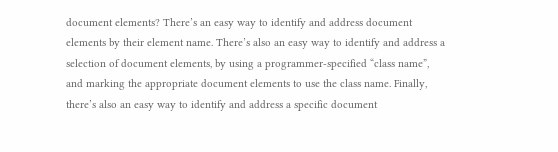document elements? There’s an easy way to identify and address document elements by their element name. There’s also an easy way to identify and address a selection of document elements, by using a programmer-specified “class name”, and marking the appropriate document elements to use the class name. Finally, there’s also an easy way to identify and address a specific document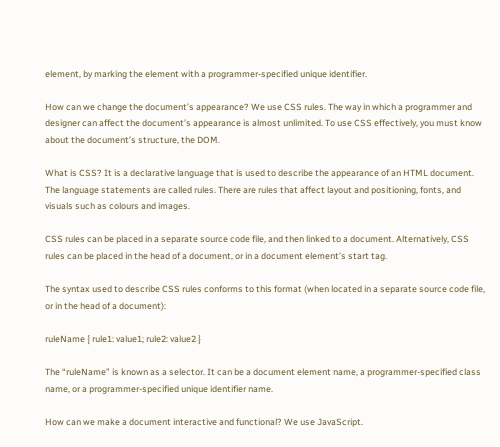element, by marking the element with a programmer-specified unique identifier.

How can we change the document’s appearance? We use CSS rules. The way in which a programmer and designer can affect the document’s appearance is almost unlimited. To use CSS effectively, you must know about the document’s structure, the DOM.

What is CSS? It is a declarative language that is used to describe the appearance of an HTML document. The language statements are called rules. There are rules that affect layout and positioning, fonts, and visuals such as colours and images.

CSS rules can be placed in a separate source code file, and then linked to a document. Alternatively, CSS rules can be placed in the head of a document, or in a document element’s start tag.

The syntax used to describe CSS rules conforms to this format (when located in a separate source code file, or in the head of a document):

ruleName { rule1: value1; rule2: value2 }

The “ruleName” is known as a selector. It can be a document element name, a programmer-specified class name, or a programmer-specified unique identifier name.

How can we make a document interactive and functional? We use JavaScript.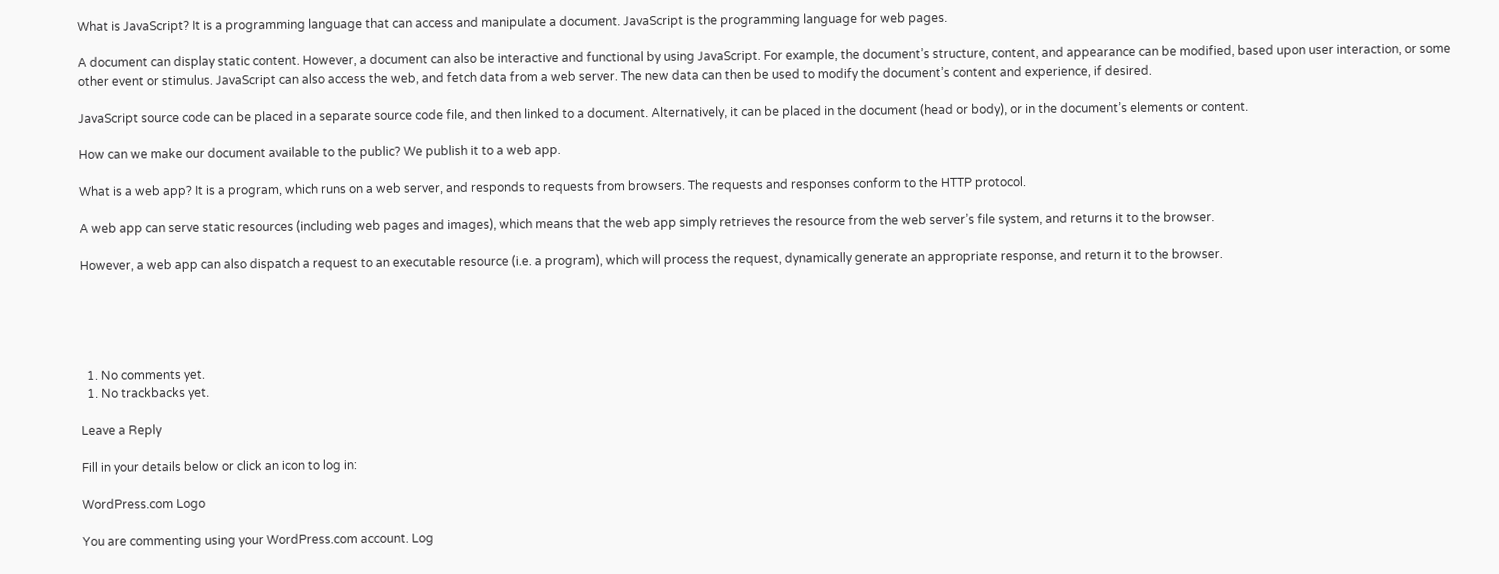What is JavaScript? It is a programming language that can access and manipulate a document. JavaScript is the programming language for web pages.

A document can display static content. However, a document can also be interactive and functional by using JavaScript. For example, the document’s structure, content, and appearance can be modified, based upon user interaction, or some other event or stimulus. JavaScript can also access the web, and fetch data from a web server. The new data can then be used to modify the document’s content and experience, if desired.

JavaScript source code can be placed in a separate source code file, and then linked to a document. Alternatively, it can be placed in the document (head or body), or in the document’s elements or content.

How can we make our document available to the public? We publish it to a web app.

What is a web app? It is a program, which runs on a web server, and responds to requests from browsers. The requests and responses conform to the HTTP protocol.

A web app can serve static resources (including web pages and images), which means that the web app simply retrieves the resource from the web server’s file system, and returns it to the browser.

However, a web app can also dispatch a request to an executable resource (i.e. a program), which will process the request, dynamically generate an appropriate response, and return it to the browser.





  1. No comments yet.
  1. No trackbacks yet.

Leave a Reply

Fill in your details below or click an icon to log in:

WordPress.com Logo

You are commenting using your WordPress.com account. Log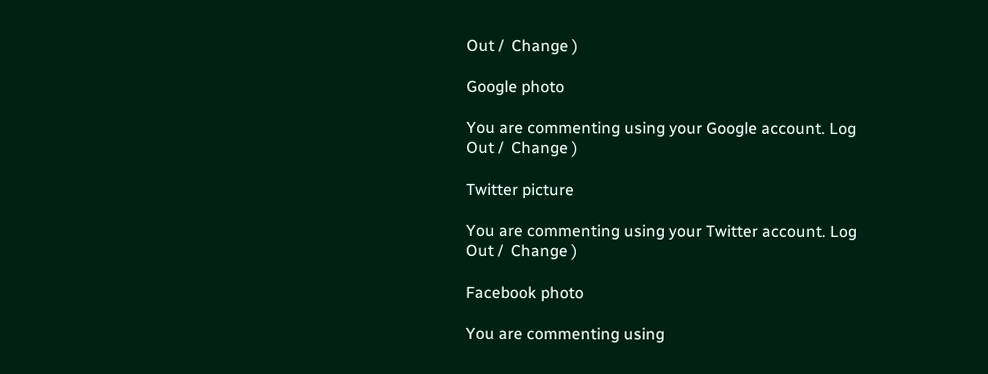Out /  Change )

Google photo

You are commenting using your Google account. Log Out /  Change )

Twitter picture

You are commenting using your Twitter account. Log Out /  Change )

Facebook photo

You are commenting using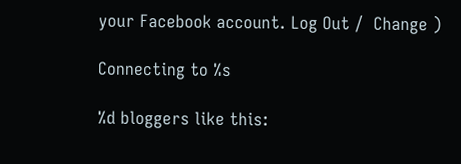your Facebook account. Log Out /  Change )

Connecting to %s

%d bloggers like this: